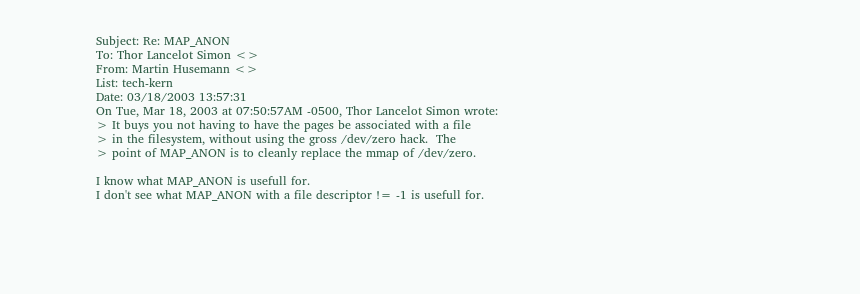Subject: Re: MAP_ANON
To: Thor Lancelot Simon <>
From: Martin Husemann <>
List: tech-kern
Date: 03/18/2003 13:57:31
On Tue, Mar 18, 2003 at 07:50:57AM -0500, Thor Lancelot Simon wrote:
> It buys you not having to have the pages be associated with a file
> in the filesystem, without using the gross /dev/zero hack.  The
> point of MAP_ANON is to cleanly replace the mmap of /dev/zero.

I know what MAP_ANON is usefull for.
I don't see what MAP_ANON with a file descriptor != -1 is usefull for.